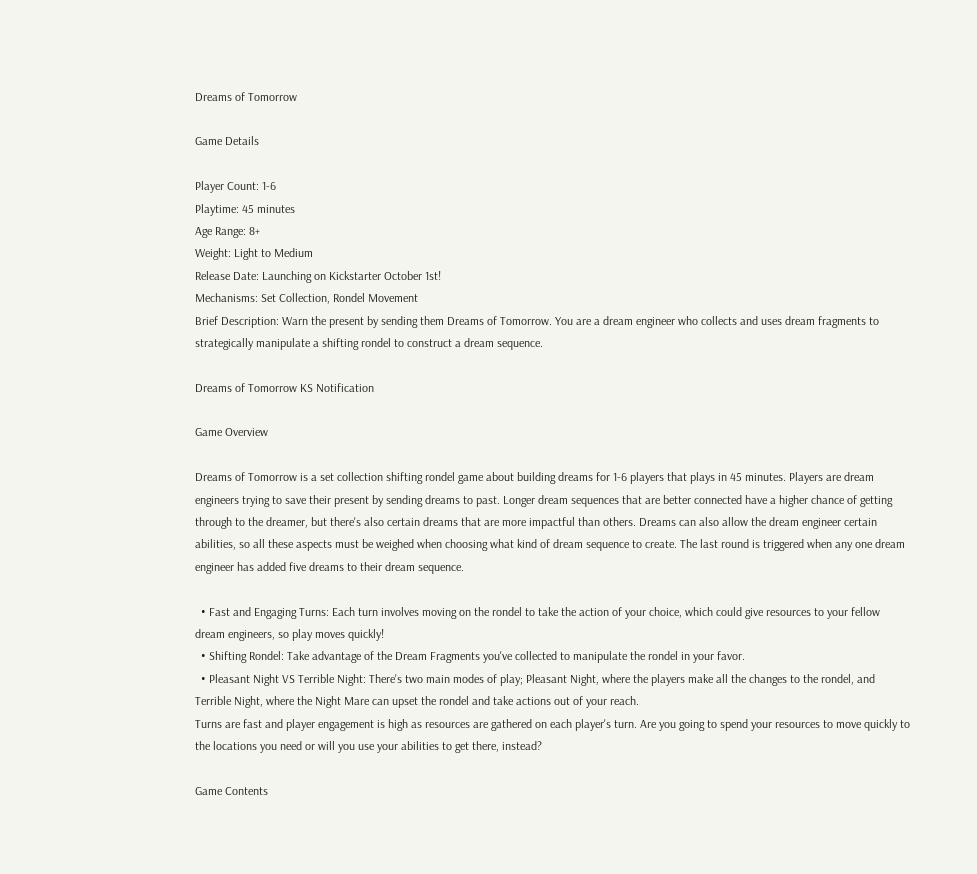Dreams of Tomorrow

Game Details

Player Count: 1-6
Playtime: 45 minutes
Age Range: 8+
Weight: Light to Medium
Release Date: Launching on Kickstarter October 1st!
Mechanisms: Set Collection, Rondel Movement
Brief Description: Warn the present by sending them Dreams of Tomorrow. You are a dream engineer who collects and uses dream fragments to strategically manipulate a shifting rondel to construct a dream sequence.

Dreams of Tomorrow KS Notification

Game Overview

Dreams of Tomorrow is a set collection shifting rondel game about building dreams for 1-6 players that plays in 45 minutes. Players are dream engineers trying to save their present by sending dreams to past. Longer dream sequences that are better connected have a higher chance of getting through to the dreamer, but there's also certain dreams that are more impactful than others. Dreams can also allow the dream engineer certain abilities, so all these aspects must be weighed when choosing what kind of dream sequence to create. The last round is triggered when any one dream engineer has added five dreams to their dream sequence.

  • Fast and Engaging Turns: Each turn involves moving on the rondel to take the action of your choice, which could give resources to your fellow dream engineers, so play moves quickly!
  • Shifting Rondel: Take advantage of the Dream Fragments you've collected to manipulate the rondel in your favor.
  • Pleasant Night VS Terrible Night: There's two main modes of play; Pleasant Night, where the players make all the changes to the rondel, and Terrible Night, where the Night Mare can upset the rondel and take actions out of your reach.
Turns are fast and player engagement is high as resources are gathered on each player's turn. Are you going to spend your resources to move quickly to the locations you need or will you use your abilities to get there, instead?

Game Contents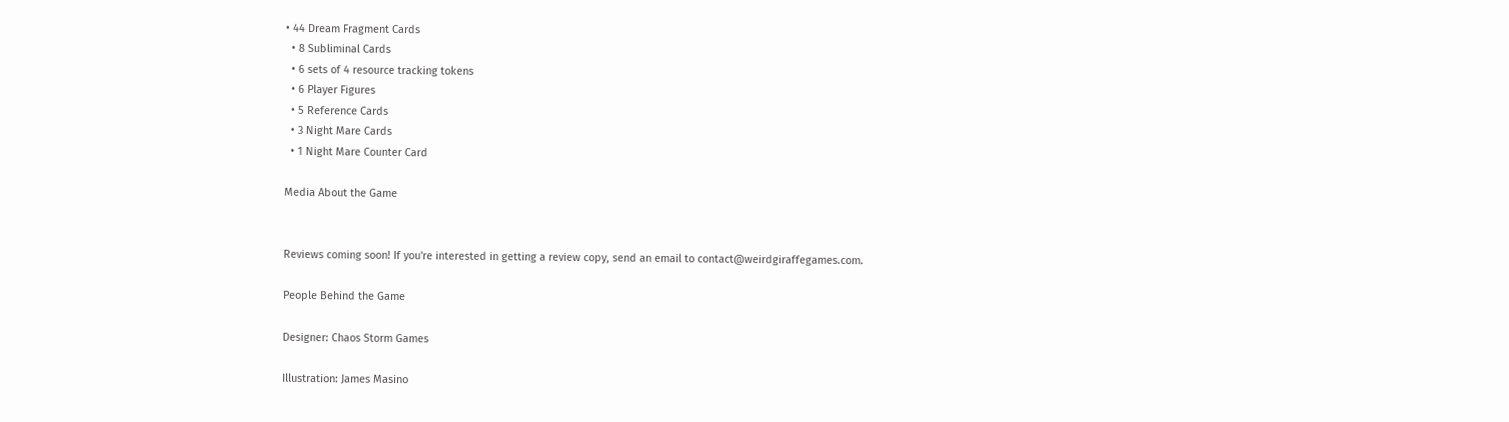• 44 Dream Fragment Cards
  • 8 Subliminal Cards
  • 6 sets of 4 resource tracking tokens
  • 6 Player Figures
  • 5 Reference Cards
  • 3 Night Mare Cards
  • 1 Night Mare Counter Card

Media About the Game


Reviews coming soon! If you're interested in getting a review copy, send an email to contact@weirdgiraffegames.com.

People Behind the Game

Designer: Chaos Storm Games

Illustration: James Masino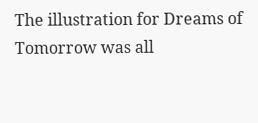The illustration for Dreams of Tomorrow was all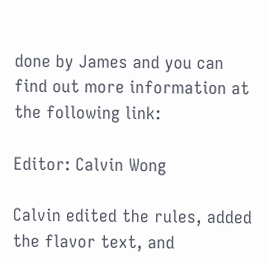done by James and you can find out more information at the following link:

Editor: Calvin Wong

Calvin edited the rules, added the flavor text, and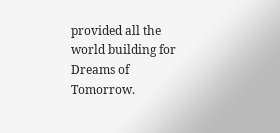provided all the world building for Dreams of Tomorrow.